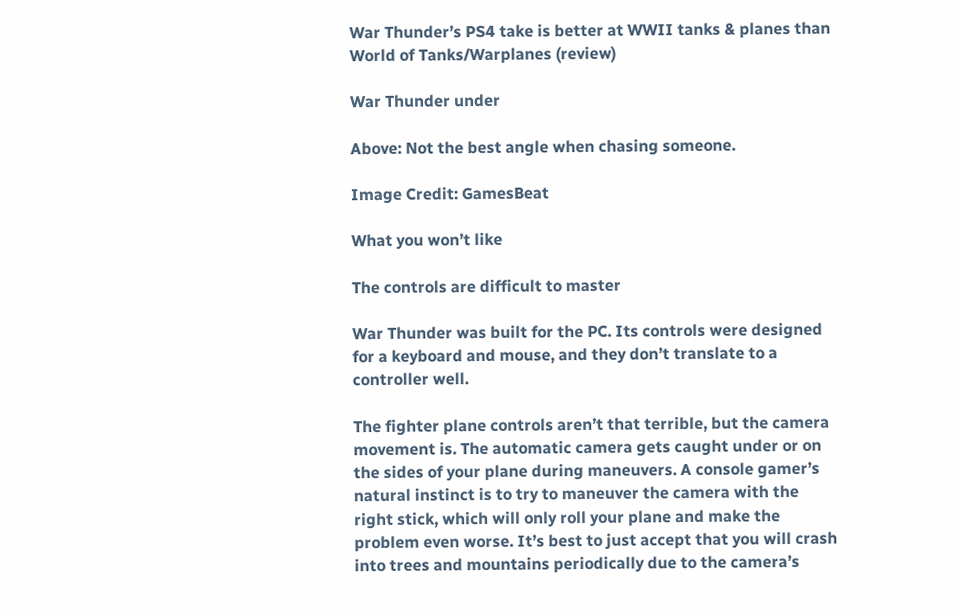War Thunder’s PS4 take is better at WWII tanks & planes than World of Tanks/Warplanes (review)

War Thunder under

Above: Not the best angle when chasing someone.

Image Credit: GamesBeat

What you won’t like

The controls are difficult to master

War Thunder was built for the PC. Its controls were designed for a keyboard and mouse, and they don’t translate to a controller well.

The fighter plane controls aren’t that terrible, but the camera movement is. The automatic camera gets caught under or on the sides of your plane during maneuvers. A console gamer’s natural instinct is to try to maneuver the camera with the right stick, which will only roll your plane and make the problem even worse. It’s best to just accept that you will crash into trees and mountains periodically due to the camera’s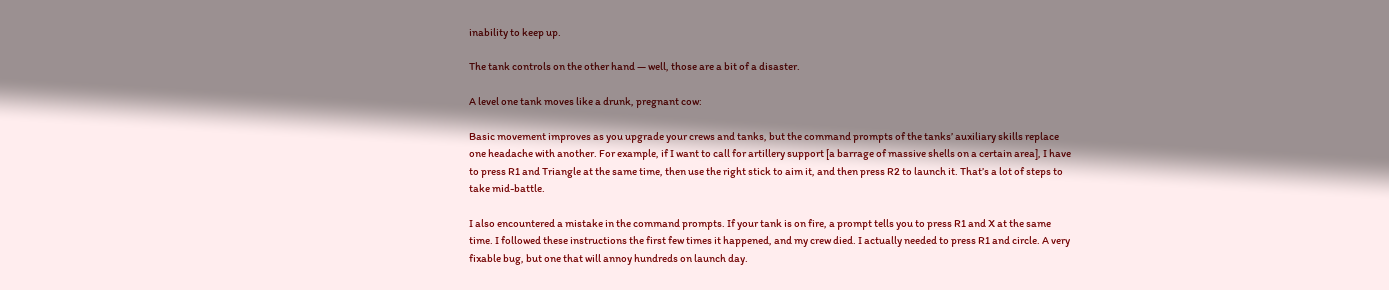inability to keep up.

The tank controls on the other hand — well, those are a bit of a disaster.

A level one tank moves like a drunk, pregnant cow:

Basic movement improves as you upgrade your crews and tanks, but the command prompts of the tanks’ auxiliary skills replace one headache with another. For example, if I want to call for artillery support [a barrage of massive shells on a certain area], I have to press R1 and Triangle at the same time, then use the right stick to aim it, and then press R2 to launch it. That’s a lot of steps to take mid-battle.

I also encountered a mistake in the command prompts. If your tank is on fire, a prompt tells you to press R1 and X at the same time. I followed these instructions the first few times it happened, and my crew died. I actually needed to press R1 and circle. A very fixable bug, but one that will annoy hundreds on launch day.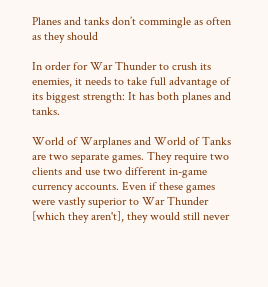Planes and tanks don’t commingle as often as they should

In order for War Thunder to crush its enemies, it needs to take full advantage of its biggest strength: It has both planes and tanks.

World of Warplanes and World of Tanks are two separate games. They require two clients and use two different in-game currency accounts. Even if these games were vastly superior to War Thunder [which they aren't], they would still never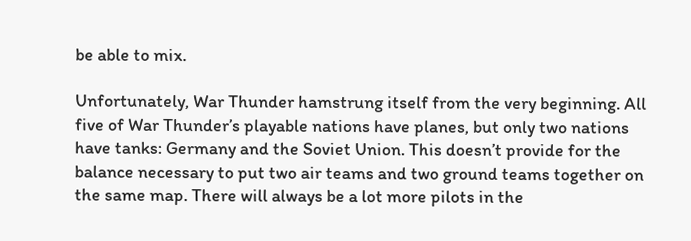be able to mix.

Unfortunately, War Thunder hamstrung itself from the very beginning. All five of War Thunder’s playable nations have planes, but only two nations have tanks: Germany and the Soviet Union. This doesn’t provide for the balance necessary to put two air teams and two ground teams together on the same map. There will always be a lot more pilots in the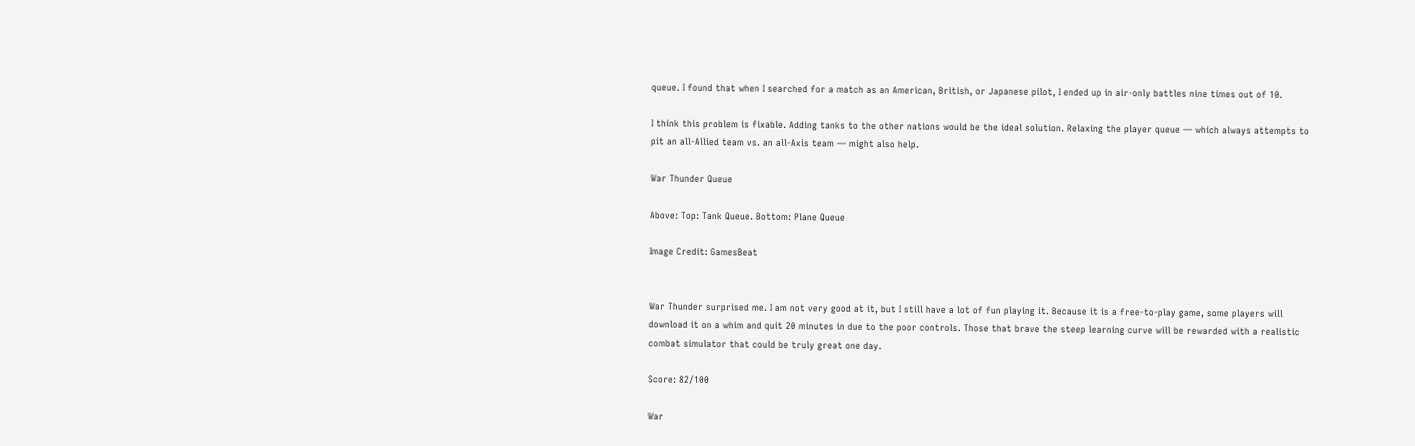queue. I found that when I searched for a match as an American, British, or Japanese pilot, I ended up in air-only battles nine times out of 10.

I think this problem is fixable. Adding tanks to the other nations would be the ideal solution. Relaxing the player queue — which always attempts to pit an all-Allied team vs. an all-Axis team — might also help.

War Thunder Queue

Above: Top: Tank Queue. Bottom: Plane Queue

Image Credit: GamesBeat


War Thunder surprised me. I am not very good at it, but I still have a lot of fun playing it. Because it is a free-to-play game, some players will download it on a whim and quit 20 minutes in due to the poor controls. Those that brave the steep learning curve will be rewarded with a realistic combat simulator that could be truly great one day.

Score: 82/100

War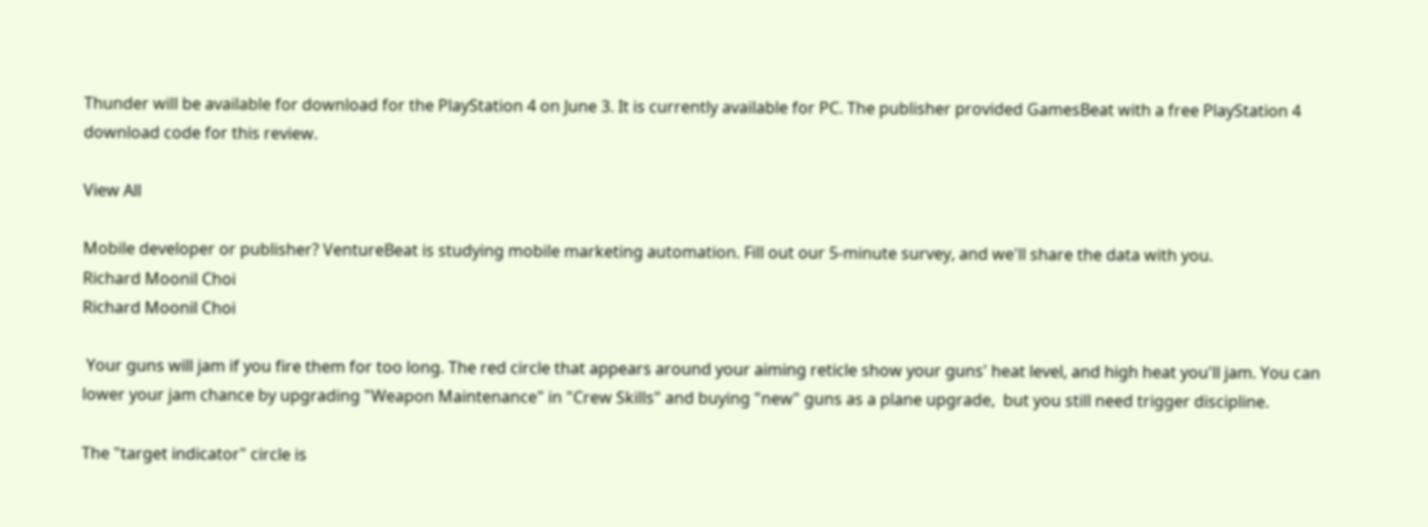Thunder will be available for download for the PlayStation 4 on June 3. It is currently available for PC. The publisher provided GamesBeat with a free PlayStation 4 download code for this review.

View All

Mobile developer or publisher? VentureBeat is studying mobile marketing automation. Fill out our 5-minute survey, and we'll share the data with you.
Richard Moonil Choi
Richard Moonil Choi

 Your guns will jam if you fire them for too long. The red circle that appears around your aiming reticle show your guns' heat level, and high heat you'll jam. You can lower your jam chance by upgrading "Weapon Maintenance" in "Crew Skills" and buying "new" guns as a plane upgrade,  but you still need trigger discipline.

The "target indicator" circle is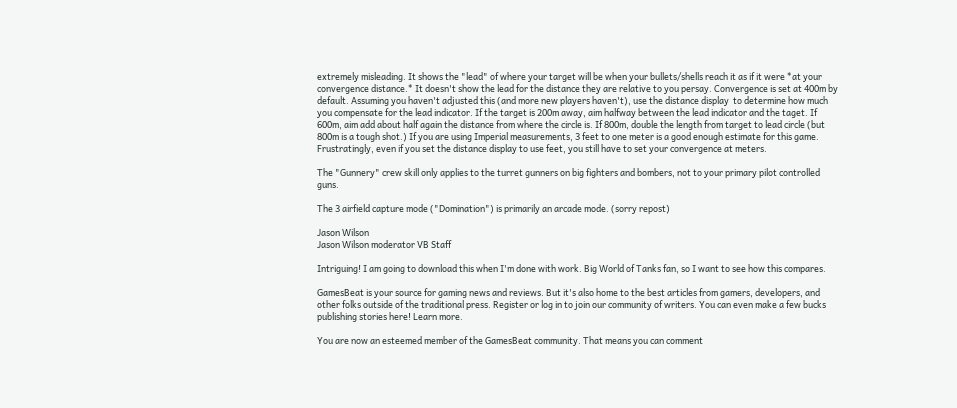extremely misleading. It shows the "lead" of where your target will be when your bullets/shells reach it as if it were *at your convergence distance.* It doesn't show the lead for the distance they are relative to you persay. Convergence is set at 400m by default. Assuming you haven't adjusted this (and more new players haven't), use the distance display  to determine how much you compensate for the lead indicator. If the target is 200m away, aim halfway between the lead indicator and the taget. If 600m, aim add about half again the distance from where the circle is. If 800m, double the length from target to lead circle (but 800m is a tough shot.) If you are using Imperial measurements, 3 feet to one meter is a good enough estimate for this game. Frustratingly, even if you set the distance display to use feet, you still have to set your convergence at meters.

The "Gunnery" crew skill only applies to the turret gunners on big fighters and bombers, not to your primary pilot controlled guns.

The 3 airfield capture mode ("Domination") is primarily an arcade mode. (sorry repost)

Jason Wilson
Jason Wilson moderator VB Staff

Intriguing! I am going to download this when I'm done with work. Big World of Tanks fan, so I want to see how this compares.

GamesBeat is your source for gaming news and reviews. But it's also home to the best articles from gamers, developers, and other folks outside of the traditional press. Register or log in to join our community of writers. You can even make a few bucks publishing stories here! Learn more.

You are now an esteemed member of the GamesBeat community. That means you can comment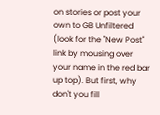on stories or post your own to GB Unfiltered (look for the "New Post" link by mousing over your name in the red bar up top). But first, why don't you fill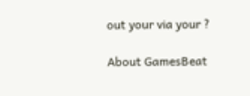out your via your ?

About GamesBeat